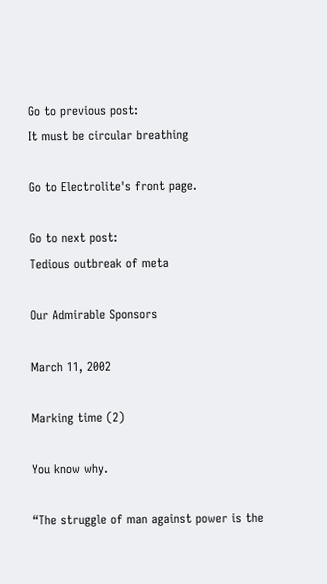Go to previous post:
It must be circular breathing

Go to Electrolite's front page.

Go to next post:
Tedious outbreak of meta

Our Admirable Sponsors

March 11, 2002

Marking time (2)

You know why.

“The struggle of man against power is the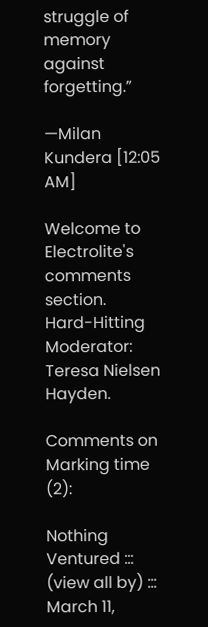struggle of memory against forgetting.”

—Milan Kundera [12:05 AM]

Welcome to Electrolite's comments section.
Hard-Hitting Moderator: Teresa Nielsen Hayden.

Comments on Marking time (2):

Nothing Ventured ::: (view all by) ::: March 11,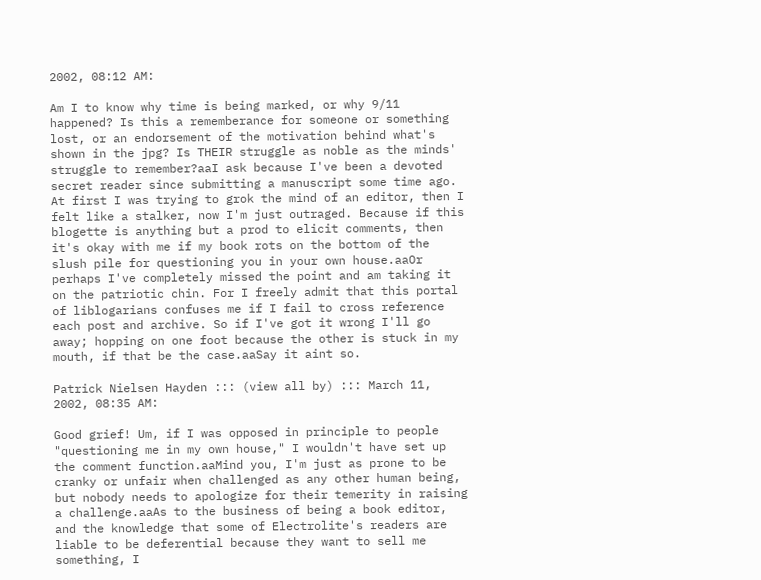2002, 08:12 AM:

Am I to know why time is being marked, or why 9/11 happened? Is this a rememberance for someone or something lost, or an endorsement of the motivation behind what's shown in the jpg? Is THEIR struggle as noble as the minds' struggle to remember?aaI ask because I've been a devoted secret reader since submitting a manuscript some time ago. At first I was trying to grok the mind of an editor, then I felt like a stalker, now I'm just outraged. Because if this blogette is anything but a prod to elicit comments, then it's okay with me if my book rots on the bottom of the slush pile for questioning you in your own house.aaOr perhaps I've completely missed the point and am taking it on the patriotic chin. For I freely admit that this portal of liblogarians confuses me if I fail to cross reference each post and archive. So if I've got it wrong I'll go away; hopping on one foot because the other is stuck in my mouth, if that be the case.aaSay it aint so.

Patrick Nielsen Hayden ::: (view all by) ::: March 11, 2002, 08:35 AM:

Good grief! Um, if I was opposed in principle to people "questioning me in my own house," I wouldn't have set up the comment function.aaMind you, I'm just as prone to be cranky or unfair when challenged as any other human being, but nobody needs to apologize for their temerity in raising a challenge.aaAs to the business of being a book editor, and the knowledge that some of Electrolite's readers are liable to be deferential because they want to sell me something, I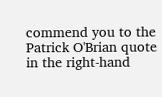commend you to the Patrick O'Brian quote in the right-hand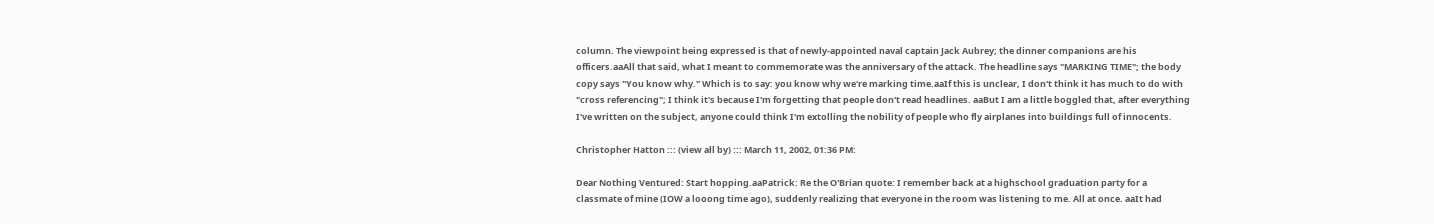column. The viewpoint being expressed is that of newly-appointed naval captain Jack Aubrey; the dinner companions are his officers.aaAll that said, what I meant to commemorate was the anniversary of the attack. The headline says "MARKING TIME"; the body copy says "You know why." Which is to say: you know why we're marking time.aaIf this is unclear, I don't think it has much to do with "cross referencing"; I think it's because I'm forgetting that people don't read headlines. aaBut I am a little boggled that, after everything I've written on the subject, anyone could think I'm extolling the nobility of people who fly airplanes into buildings full of innocents.

Christopher Hatton ::: (view all by) ::: March 11, 2002, 01:36 PM:

Dear Nothing Ventured: Start hopping.aaPatrick: Re the O'Brian quote: I remember back at a highschool graduation party for a classmate of mine (IOW a looong time ago), suddenly realizing that everyone in the room was listening to me. All at once. aaIt had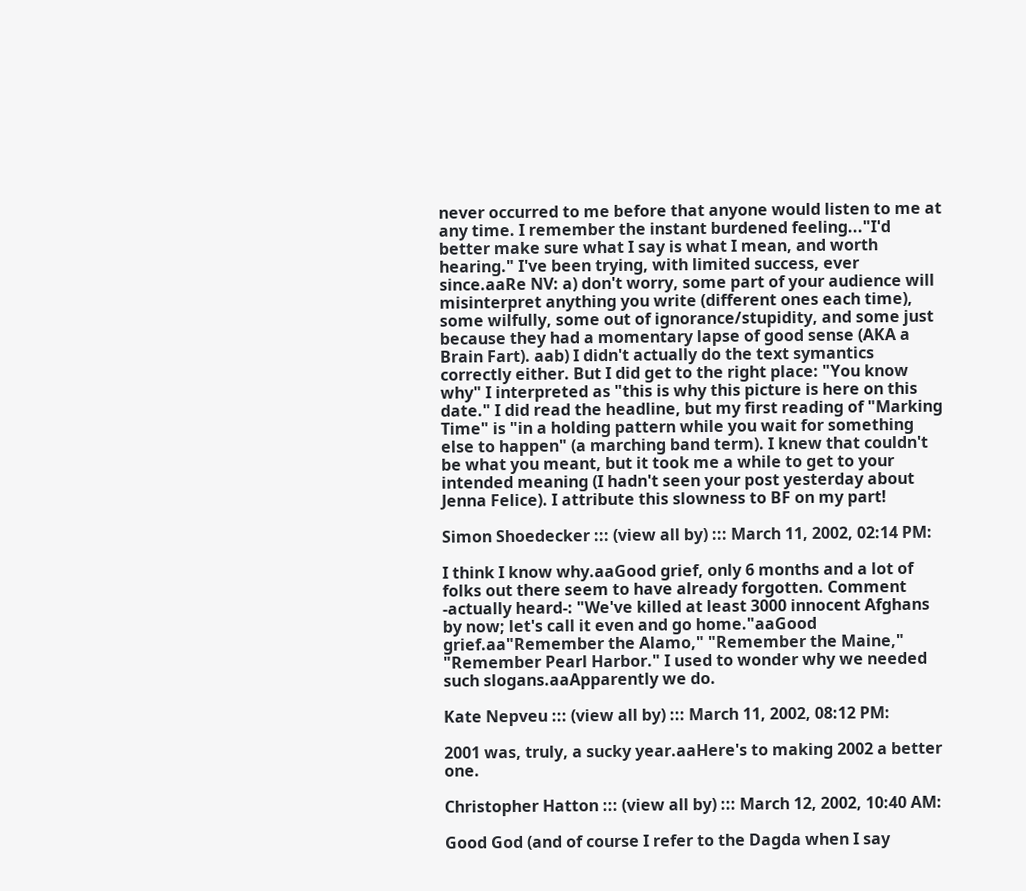never occurred to me before that anyone would listen to me at any time. I remember the instant burdened feeling..."I'd better make sure what I say is what I mean, and worth hearing." I've been trying, with limited success, ever since.aaRe NV: a) don't worry, some part of your audience will misinterpret anything you write (different ones each time), some wilfully, some out of ignorance/stupidity, and some just because they had a momentary lapse of good sense (AKA a Brain Fart). aab) I didn't actually do the text symantics correctly either. But I did get to the right place: "You know why" I interpreted as "this is why this picture is here on this date." I did read the headline, but my first reading of "Marking Time" is "in a holding pattern while you wait for something else to happen" (a marching band term). I knew that couldn't be what you meant, but it took me a while to get to your intended meaning (I hadn't seen your post yesterday about Jenna Felice). I attribute this slowness to BF on my part!

Simon Shoedecker ::: (view all by) ::: March 11, 2002, 02:14 PM:

I think I know why.aaGood grief, only 6 months and a lot of folks out there seem to have already forgotten. Comment -actually heard-: "We've killed at least 3000 innocent Afghans by now; let's call it even and go home."aaGood grief.aa"Remember the Alamo," "Remember the Maine," "Remember Pearl Harbor." I used to wonder why we needed such slogans.aaApparently we do.

Kate Nepveu ::: (view all by) ::: March 11, 2002, 08:12 PM:

2001 was, truly, a sucky year.aaHere's to making 2002 a better one.

Christopher Hatton ::: (view all by) ::: March 12, 2002, 10:40 AM:

Good God (and of course I refer to the Dagda when I say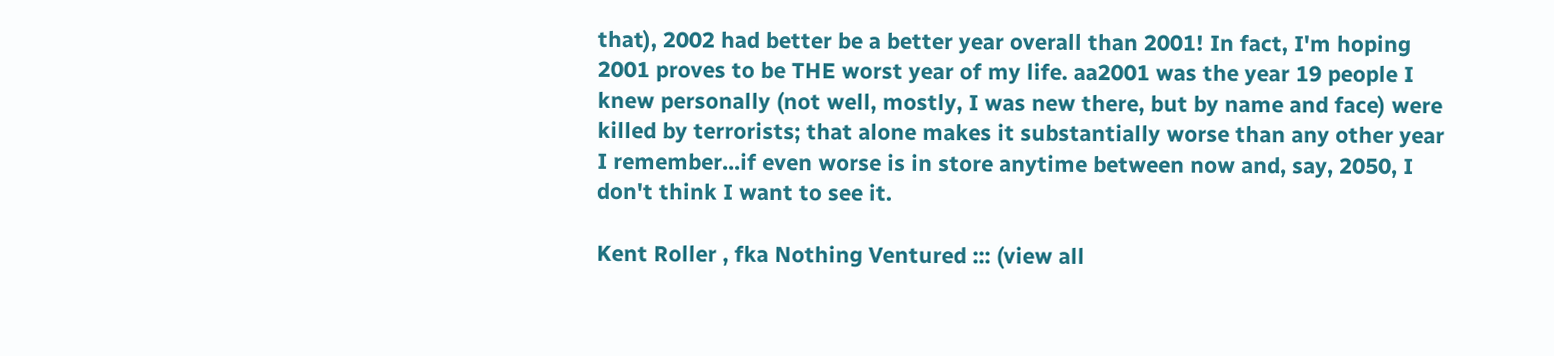that), 2002 had better be a better year overall than 2001! In fact, I'm hoping 2001 proves to be THE worst year of my life. aa2001 was the year 19 people I knew personally (not well, mostly, I was new there, but by name and face) were killed by terrorists; that alone makes it substantially worse than any other year I remember...if even worse is in store anytime between now and, say, 2050, I don't think I want to see it.

Kent Roller , fka Nothing Ventured ::: (view all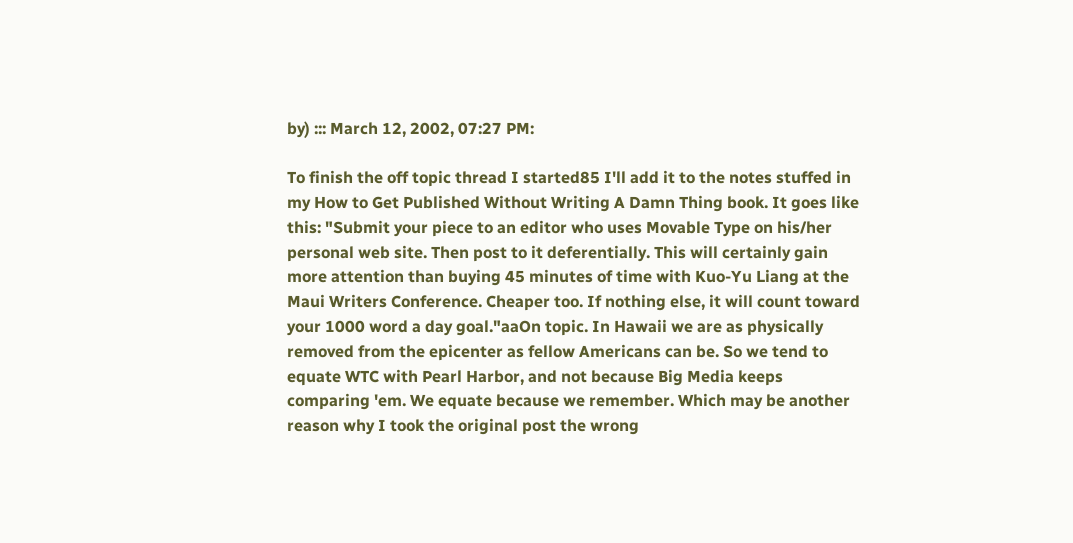by) ::: March 12, 2002, 07:27 PM:

To finish the off topic thread I started85 I'll add it to the notes stuffed in my How to Get Published Without Writing A Damn Thing book. It goes like this: "Submit your piece to an editor who uses Movable Type on his/her personal web site. Then post to it deferentially. This will certainly gain more attention than buying 45 minutes of time with Kuo-Yu Liang at the Maui Writers Conference. Cheaper too. If nothing else, it will count toward your 1000 word a day goal."aaOn topic. In Hawaii we are as physically removed from the epicenter as fellow Americans can be. So we tend to equate WTC with Pearl Harbor, and not because Big Media keeps comparing 'em. We equate because we remember. Which may be another reason why I took the original post the wrong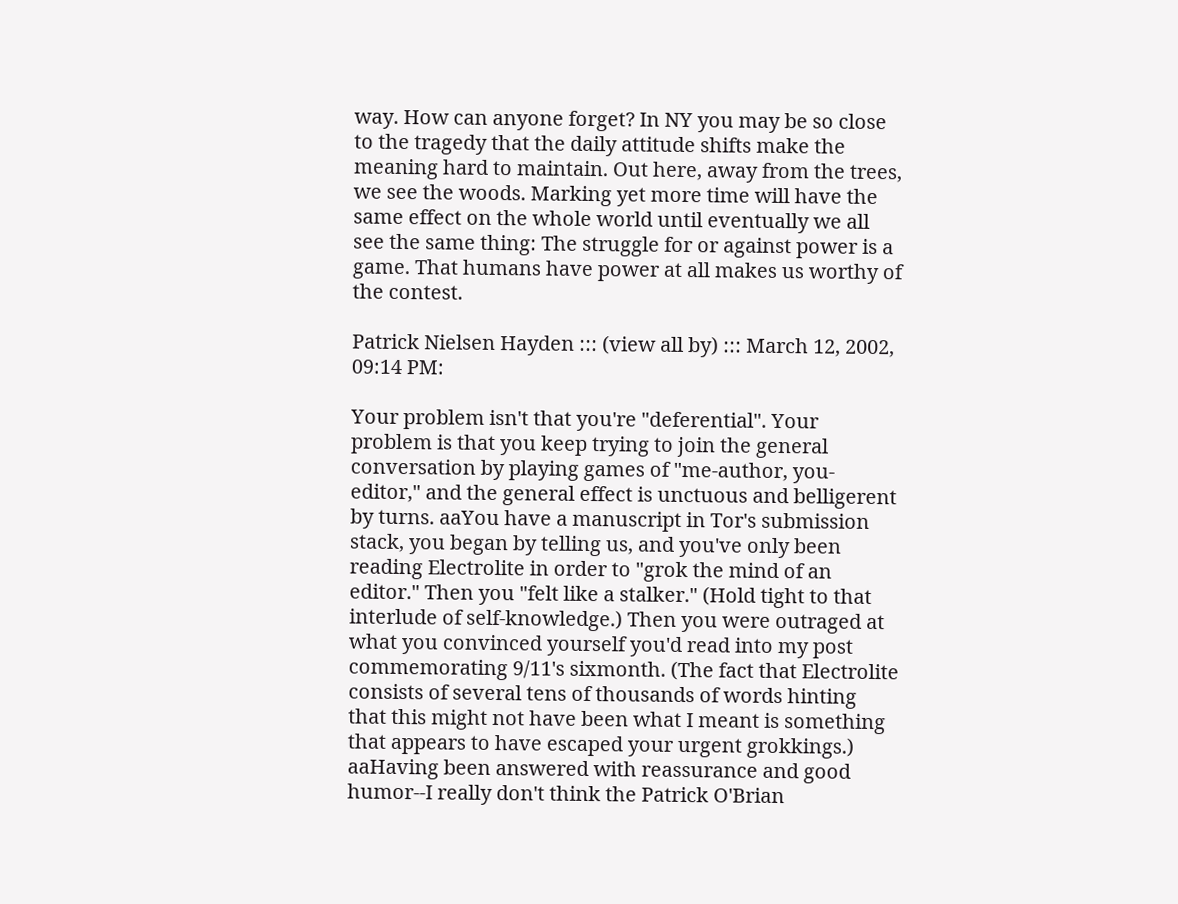way. How can anyone forget? In NY you may be so close to the tragedy that the daily attitude shifts make the meaning hard to maintain. Out here, away from the trees, we see the woods. Marking yet more time will have the same effect on the whole world until eventually we all see the same thing: The struggle for or against power is a game. That humans have power at all makes us worthy of the contest.

Patrick Nielsen Hayden ::: (view all by) ::: March 12, 2002, 09:14 PM:

Your problem isn't that you're "deferential". Your problem is that you keep trying to join the general conversation by playing games of "me-author, you-editor," and the general effect is unctuous and belligerent by turns. aaYou have a manuscript in Tor's submission stack, you began by telling us, and you've only been reading Electrolite in order to "grok the mind of an editor." Then you "felt like a stalker." (Hold tight to that interlude of self-knowledge.) Then you were outraged at what you convinced yourself you'd read into my post commemorating 9/11's sixmonth. (The fact that Electrolite consists of several tens of thousands of words hinting that this might not have been what I meant is something that appears to have escaped your urgent grokkings.) aaHaving been answered with reassurance and good humor--I really don't think the Patrick O'Brian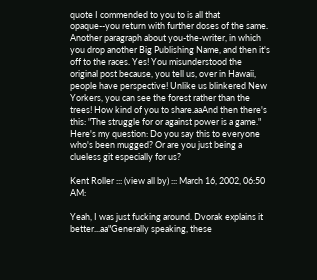quote I commended to you to is all that opaque--you return with further doses of the same. Another paragraph about you-the-writer, in which you drop another Big Publishing Name, and then it's off to the races. Yes! You misunderstood the original post because, you tell us, over in Hawaii, people have perspective! Unlike us blinkered New Yorkers, you can see the forest rather than the trees! How kind of you to share.aaAnd then there's this: "The struggle for or against power is a game." Here's my question: Do you say this to everyone who's been mugged? Or are you just being a clueless git especially for us?

Kent Roller ::: (view all by) ::: March 16, 2002, 06:50 AM:

Yeah, I was just fucking around. Dvorak explains it better...aa"Generally speaking, these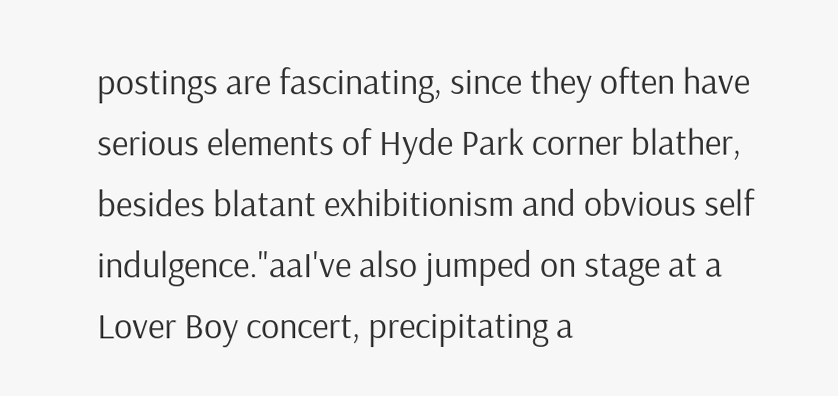postings are fascinating, since they often have serious elements of Hyde Park corner blather, besides blatant exhibitionism and obvious self indulgence."aaI've also jumped on stage at a Lover Boy concert, precipitating a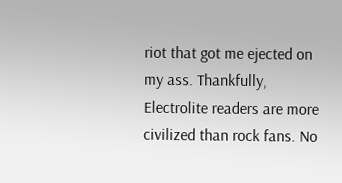riot that got me ejected on my ass. Thankfully, Electrolite readers are more civilized than rock fans. No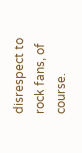disrespect to rock fans, of course.